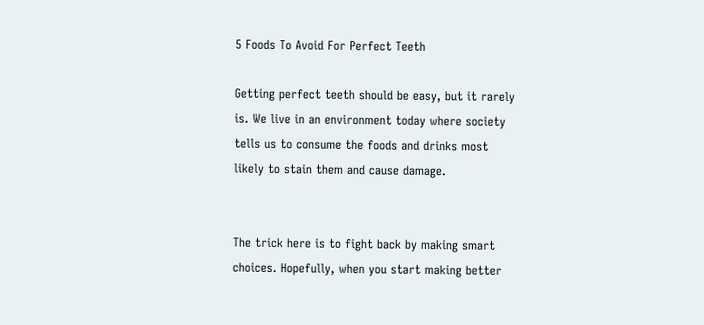5 Foods To Avoid For Perfect Teeth

Getting perfect teeth should be easy, but it rarely is. We live in an environment today where society tells us to consume the foods and drinks most likely to stain them and cause damage.


The trick here is to fight back by making smart choices. Hopefully, when you start making better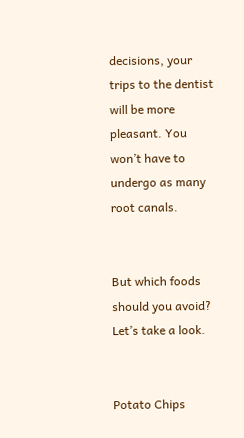decisions, your trips to the dentist will be more pleasant. You won’t have to undergo as many root canals.


But which foods should you avoid? Let’s take a look.


Potato Chips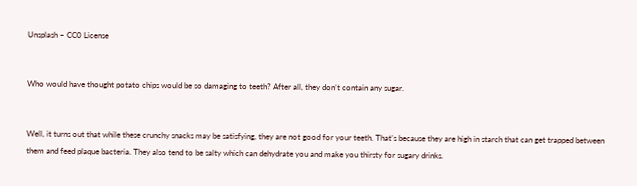Unsplash – CC0 License


Who would have thought potato chips would be so damaging to teeth? After all, they don’t contain any sugar.


Well, it turns out that while these crunchy snacks may be satisfying, they are not good for your teeth. That’s because they are high in starch that can get trapped between them and feed plaque bacteria. They also tend to be salty which can dehydrate you and make you thirsty for sugary drinks.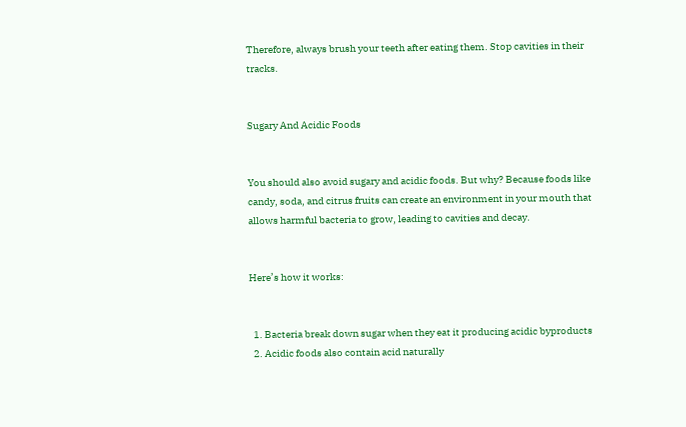Therefore, always brush your teeth after eating them. Stop cavities in their tracks.


Sugary And Acidic Foods


You should also avoid sugary and acidic foods. But why? Because foods like candy, soda, and citrus fruits can create an environment in your mouth that allows harmful bacteria to grow, leading to cavities and decay.


Here’s how it works:


  1. Bacteria break down sugar when they eat it producing acidic byproducts
  2. Acidic foods also contain acid naturally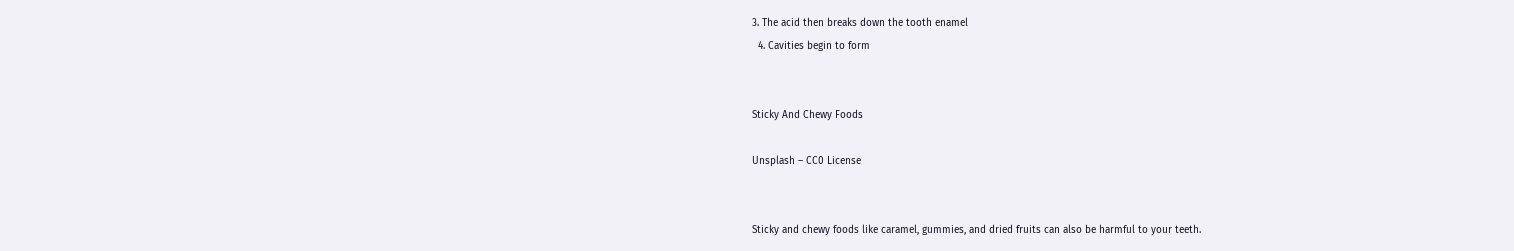3. The acid then breaks down the tooth enamel
  4. Cavities begin to form


Sticky And Chewy Foods

Unsplash – CC0 License


Sticky and chewy foods like caramel, gummies, and dried fruits can also be harmful to your teeth.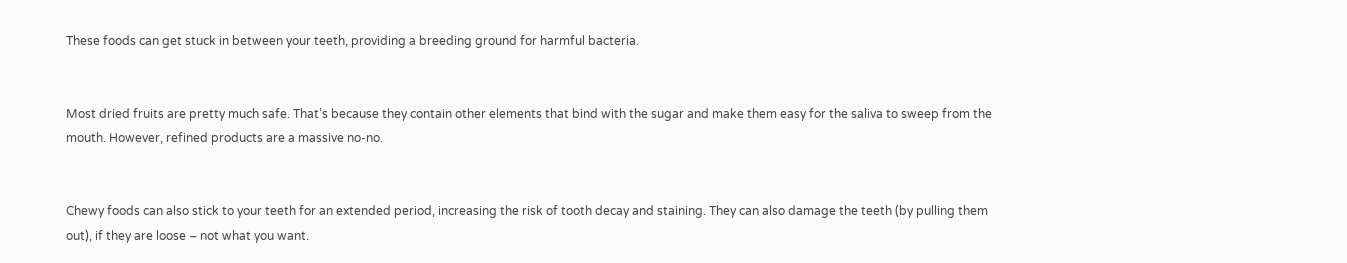These foods can get stuck in between your teeth, providing a breeding ground for harmful bacteria.


Most dried fruits are pretty much safe. That’s because they contain other elements that bind with the sugar and make them easy for the saliva to sweep from the mouth. However, refined products are a massive no-no.


Chewy foods can also stick to your teeth for an extended period, increasing the risk of tooth decay and staining. They can also damage the teeth (by pulling them out), if they are loose – not what you want.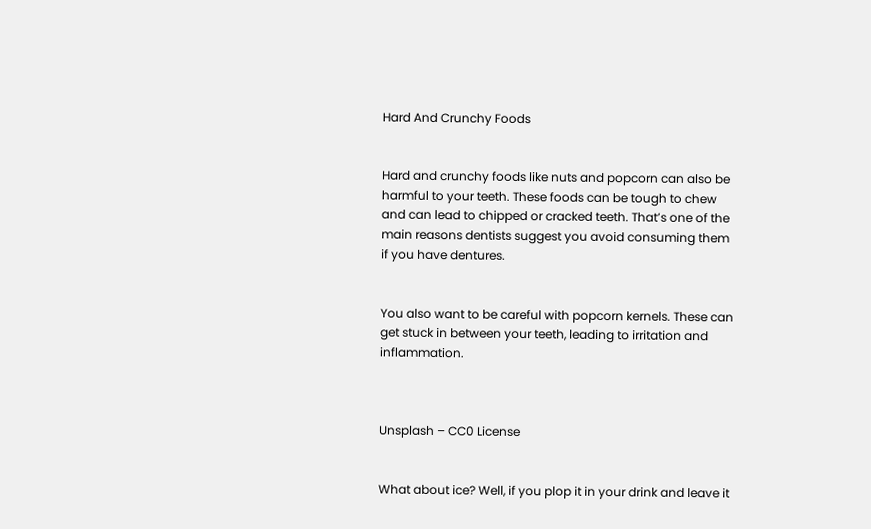Hard And Crunchy Foods


Hard and crunchy foods like nuts and popcorn can also be harmful to your teeth. These foods can be tough to chew and can lead to chipped or cracked teeth. That’s one of the main reasons dentists suggest you avoid consuming them if you have dentures.


You also want to be careful with popcorn kernels. These can get stuck in between your teeth, leading to irritation and inflammation.



Unsplash – CC0 License


What about ice? Well, if you plop it in your drink and leave it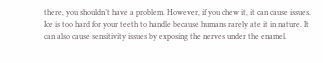there, you shouldn’t have a problem. However, if you chew it, it can cause issues. Ice is too hard for your teeth to handle because humans rarely ate it in nature. It can also cause sensitivity issues by exposing the nerves under the enamel.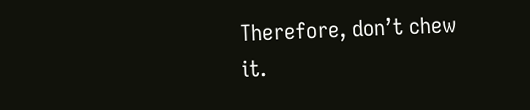Therefore, don’t chew it.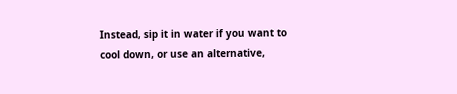Instead, sip it in water if you want to cool down, or use an alternative,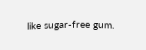like sugar-free gum.